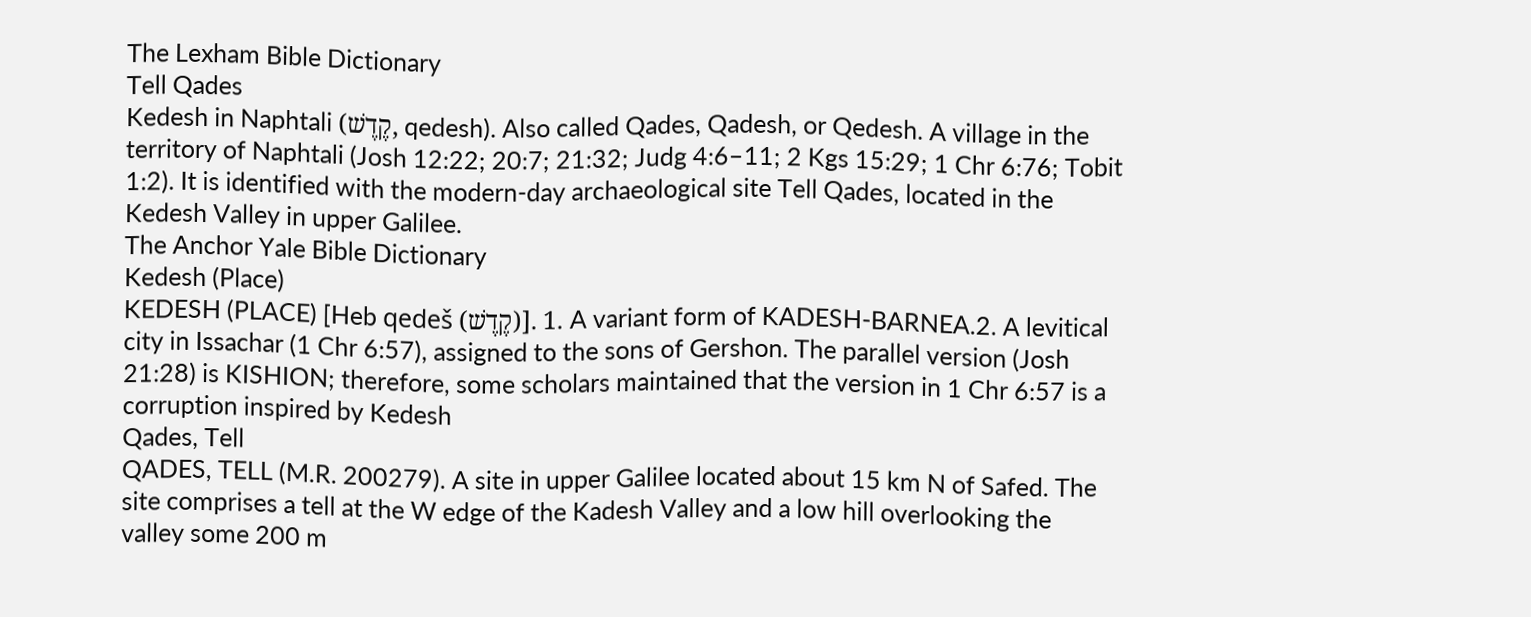The Lexham Bible Dictionary
Tell Qades
Kedesh in Naphtali (קֶדֶשׁ, qedesh). Also called Qades, Qadesh, or Qedesh. A village in the territory of Naphtali (Josh 12:22; 20:7; 21:32; Judg 4:6–11; 2 Kgs 15:29; 1 Chr 6:76; Tobit 1:2). It is identified with the modern-day archaeological site Tell Qades, located in the Kedesh Valley in upper Galilee.
The Anchor Yale Bible Dictionary
Kedesh (Place)
KEDESH (PLACE) [Heb qedeš (קֶדֶשׁ)]. 1. A variant form of KADESH-BARNEA.2. A levitical city in Issachar (1 Chr 6:57), assigned to the sons of Gershon. The parallel version (Josh 21:28) is KISHION; therefore, some scholars maintained that the version in 1 Chr 6:57 is a corruption inspired by Kedesh
Qades, Tell
QADES, TELL (M.R. 200279). A site in upper Galilee located about 15 km N of Safed. The site comprises a tell at the W edge of the Kadesh Valley and a low hill overlooking the valley some 200 m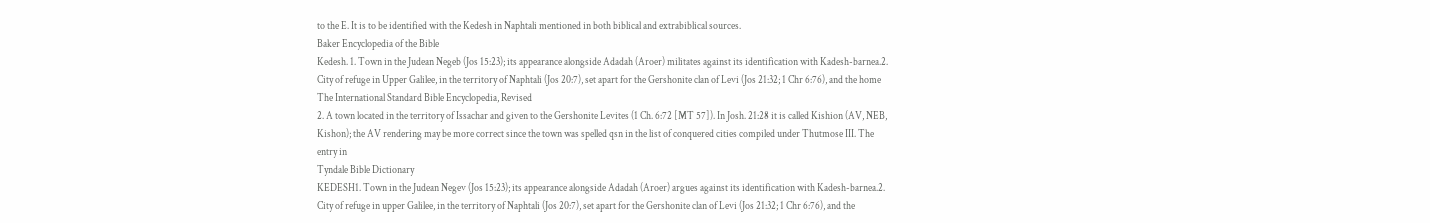to the E. It is to be identified with the Kedesh in Naphtali mentioned in both biblical and extrabiblical sources.
Baker Encyclopedia of the Bible
Kedesh. 1. Town in the Judean Negeb (Jos 15:23); its appearance alongside Adadah (Aroer) militates against its identification with Kadesh-barnea.2. City of refuge in Upper Galilee, in the territory of Naphtali (Jos 20:7), set apart for the Gershonite clan of Levi (Jos 21:32; 1 Chr 6:76), and the home
The International Standard Bible Encyclopedia, Revised
2. A town located in the territory of Issachar and given to the Gershonite Levites (1 Ch. 6:72 [MT 57]). In Josh. 21:28 it is called Kishion (AV, NEB, Kishon); the AV rendering may be more correct since the town was spelled qsn in the list of conquered cities compiled under Thutmose III. The entry in
Tyndale Bible Dictionary
KEDESH1. Town in the Judean Negev (Jos 15:23); its appearance alongside Adadah (Aroer) argues against its identification with Kadesh-barnea.2. City of refuge in upper Galilee, in the territory of Naphtali (Jos 20:7), set apart for the Gershonite clan of Levi (Jos 21:32; 1 Chr 6:76), and the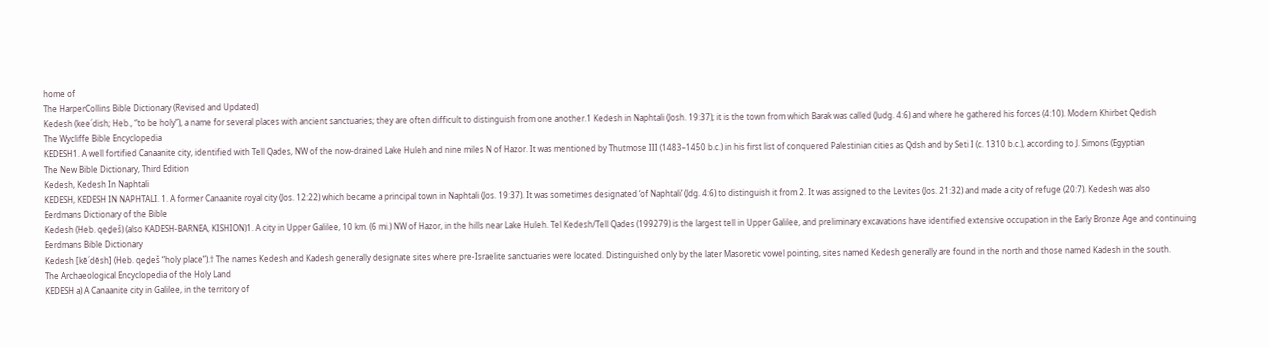home of
The HarperCollins Bible Dictionary (Revised and Updated)
Kedesh (kee´dish; Heb., “to be holy”), a name for several places with ancient sanctuaries; they are often difficult to distinguish from one another.1 Kedesh in Naphtali (Josh. 19:37); it is the town from which Barak was called (Judg. 4:6) and where he gathered his forces (4:10). Modern Khirbet Qedish
The Wycliffe Bible Encyclopedia
KEDESH1. A well fortified Canaanite city, identified with Tell Qades, NW of the now-drained Lake Huleh and nine miles N of Hazor. It was mentioned by Thutmose III (1483–1450 b.c.) in his first list of conquered Palestinian cities as Qdsh and by Seti I (c. 1310 b.c.), according to J. Simons (Egyptian
The New Bible Dictionary, Third Edition
Kedesh, Kedesh In Naphtali
KEDESH, KEDESH IN NAPHTALI. 1. A former Canaanite royal city (Jos. 12:22) which became a principal town in Naphtali (Jos. 19:37). It was sometimes designated ‘of Naphtali’ (Jdg. 4:6) to distinguish it from 2. It was assigned to the Levites (Jos. 21:32) and made a city of refuge (20:7). Kedesh was also
Eerdmans Dictionary of the Bible
Kedesh (Heb. qeḏeš) (also KADESH-BARNEA, KISHION)1. A city in Upper Galilee, 10 km. (6 mi.) NW of Hazor, in the hills near Lake Huleh. Tel Kedesh/Tell Qades (199279) is the largest tell in Upper Galilee, and preliminary excavations have identified extensive occupation in the Early Bronze Age and continuing
Eerdmans Bible Dictionary
Kedesh [kēˊdĕsh] (Heb. qeḏeš “holy place”).† The names Kedesh and Kadesh generally designate sites where pre-Israelite sanctuaries were located. Distinguished only by the later Masoretic vowel pointing, sites named Kedesh generally are found in the north and those named Kadesh in the south.
The Archaeological Encyclopedia of the Holy Land
KEDESH a) A Canaanite city in Galilee, in the territory of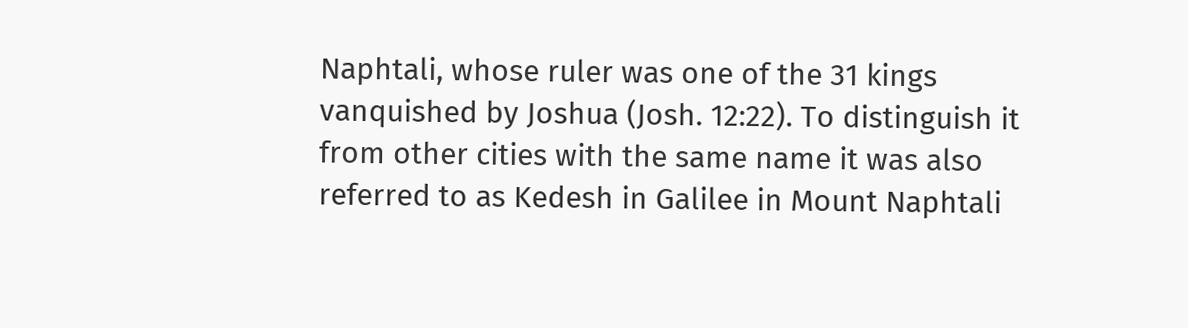Naphtali, whose ruler was one of the 31 kings vanquished by Joshua (Josh. 12:22). To distinguish it from other cities with the same name it was also referred to as Kedesh in Galilee in Mount Naphtali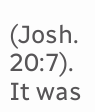(Josh. 20:7). It was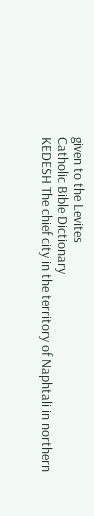given to the Levites
Catholic Bible Dictionary
KEDESH The chief city in the territory of Naphtali in northern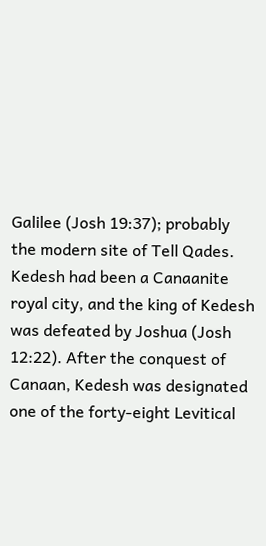Galilee (Josh 19:37); probably the modern site of Tell Qades. Kedesh had been a Canaanite royal city, and the king of Kedesh was defeated by Joshua (Josh 12:22). After the conquest of Canaan, Kedesh was designated one of the forty-eight Levitical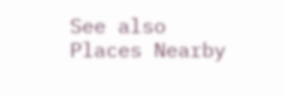See also
Places Nearby